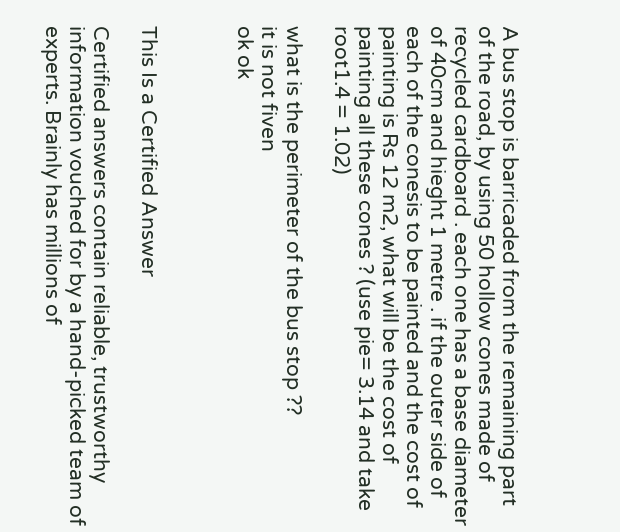A bus stop is barricaded from the remaining part of the road, by using 50 hollow cones made of recycled cardboard . each one has a base diameter of 40cm and hieght 1 metre . if the outer side of each of the conesis to be painted and the cost of painting is Rs 12 m2, what will be the cost of painting all these cones ? (use pie= 3.14 and take root1.4 = 1.02)

what is the perimeter of the bus stop ??
it is not fiven
ok ok



This Is a Certified Answer

Certified answers contain reliable, trustworthy information vouched for by a hand-picked team of experts. Brainly has millions of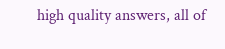high quality answers, all of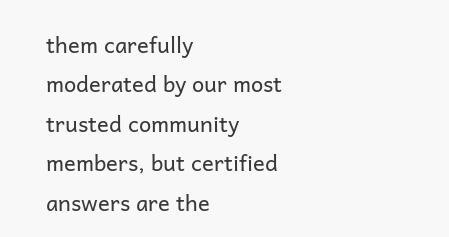them carefully moderated by our most trusted community members, but certified answers are the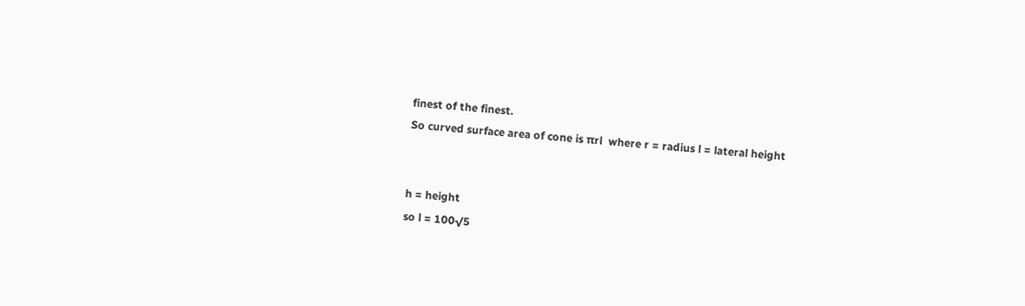finest of the finest.
So curved surface area of cone is πrl  where r = radius l = lateral height


h = height
so l = 100√5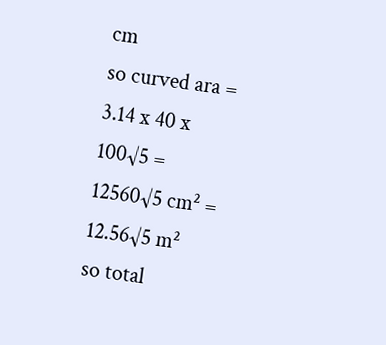cm
so curved ara = 3.14 x 40 x 100√5 = 12560√5 cm² = 12.56√5 m²
so total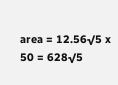area = 12.56√5 x 50 = 628√5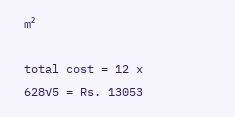m²

total cost = 12 x 628√5 = Rs. 13053